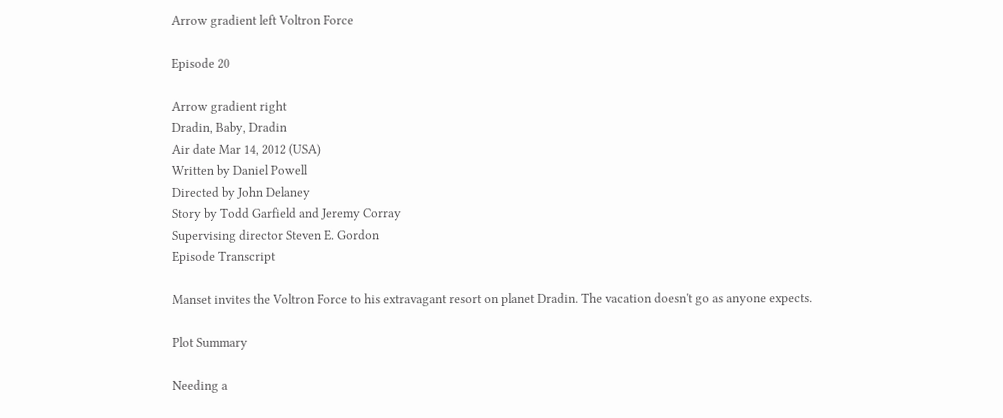Arrow gradient left Voltron Force

Episode 20

Arrow gradient right
Dradin, Baby, Dradin
Air date Mar 14, 2012 (USA)
Written by Daniel Powell
Directed by John Delaney
Story by Todd Garfield and Jeremy Corray
Supervising director Steven E. Gordon
Episode Transcript

Manset invites the Voltron Force to his extravagant resort on planet Dradin. The vacation doesn't go as anyone expects.

Plot Summary

Needing a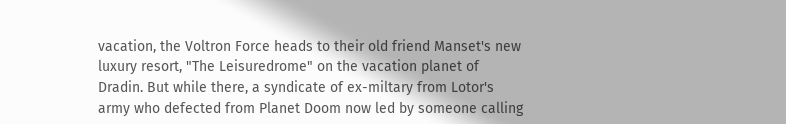vacation, the Voltron Force heads to their old friend Manset's new luxury resort, "The Leisuredrome" on the vacation planet of Dradin. But while there, a syndicate of ex-miltary from Lotor's army who defected from Planet Doom now led by someone calling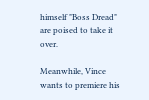himself "Boss Dread" are poised to take it over.

Meanwhile, Vince wants to premiere his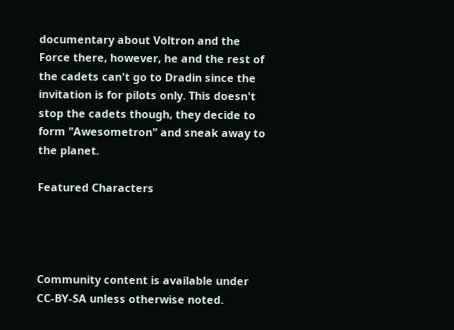documentary about Voltron and the Force there, however, he and the rest of the cadets can't go to Dradin since the invitation is for pilots only. This doesn't stop the cadets though, they decide to form "Awesometron" and sneak away to the planet.

Featured Characters




Community content is available under CC-BY-SA unless otherwise noted.